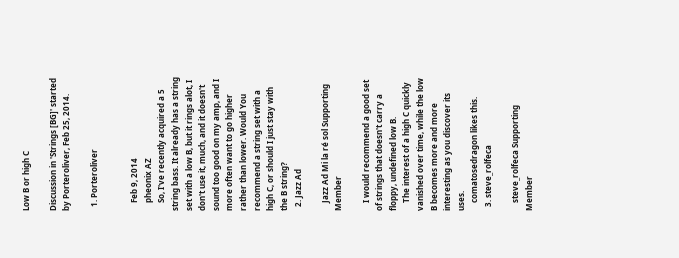Low B or high C

Discussion in 'Strings [BG]' started by Porteroliver, Feb 25, 2014.

  1. Porteroliver


    Feb 9, 2014
    pheonix AZ
    So, I've recently acquired a 5 string bass. It already has a string set with a low B, but it rings alot, I don't use it, much, and it doesn't sound too good on my amp, and I more often want to go higher rather than lower. Would You recommend a string set with a high C, or should I just stay with the B string?
  2. Jazz Ad

    Jazz Ad Mi la ré sol Supporting Member

    I would recommend a good set of strings that doesn't carry a floppy, undefined low B.
    The interest of a high C quickly vanished over time, while the low B becomes more and more interesting as you discover its uses.
    comatosedragon likes this.
  3. steve_rolfeca

    steve_rolfeca Supporting Member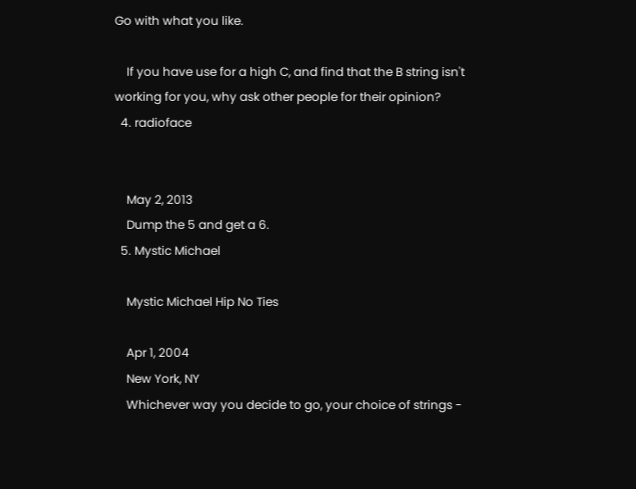Go with what you like.

    If you have use for a high C, and find that the B string isn't working for you, why ask other people for their opinion?
  4. radioface


    May 2, 2013
    Dump the 5 and get a 6.
  5. Mystic Michael

    Mystic Michael Hip No Ties

    Apr 1, 2004
    New York, NY
    Whichever way you decide to go, your choice of strings -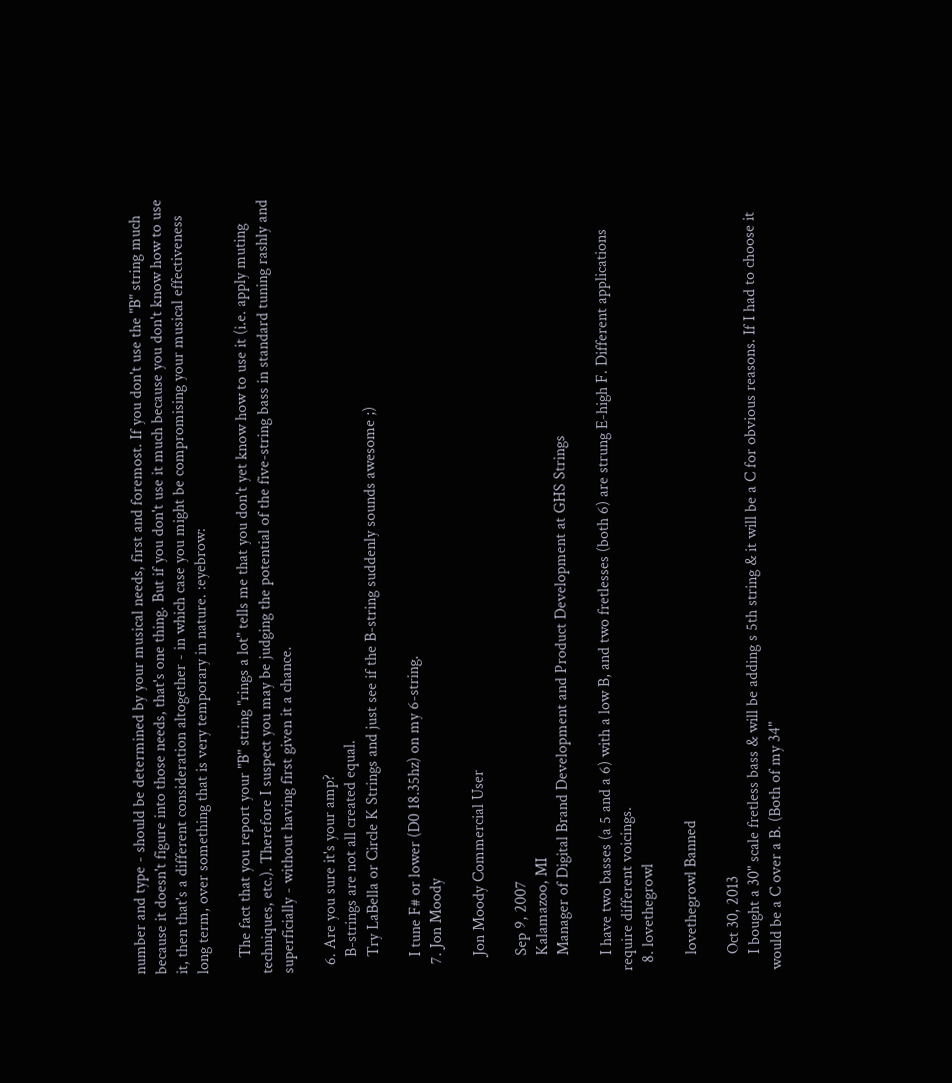number and type - should be determined by your musical needs, first and foremost. If you don't use the "B" string much because it doesn't figure into those needs, that's one thing. But if you don't use it much because you don't know how to use it, then that's a different consideration altogether - in which case you might be compromising your musical effectiveness long term, over something that is very temporary in nature. :eyebrow:

    The fact that you report your "B" string "rings a lot" tells me that you don't yet know how to use it (i.e. apply muting techniques, etc.). Therefore I suspect you may be judging the potential of the five-string bass in standard tuning rashly and superficially - without having first given it a chance.

  6. Are you sure it's your amp?
    B-strings are not all created equal.
    Try LaBella or Circle K Strings and just see if the B-string suddenly sounds awesome ;)

    I tune F# or lower (D0 18.35hz) on my 6-string.
  7. Jon Moody

    Jon Moody Commercial User

    Sep 9, 2007
    Kalamazoo, MI
    Manager of Digital Brand Development and Product Development at GHS Strings

    I have two basses (a 5 and a 6) with a low B, and two fretlesses (both 6) are strung E-high F. Different applications require different voicings.
  8. lovethegrowl

    lovethegrowl Banned

    Oct 30, 2013
    I bought a 30" scale fretless bass & will be adding s 5th string & it will be a C for obvious reasons. If I had to choose it would be a C over a B. (Both of my 34"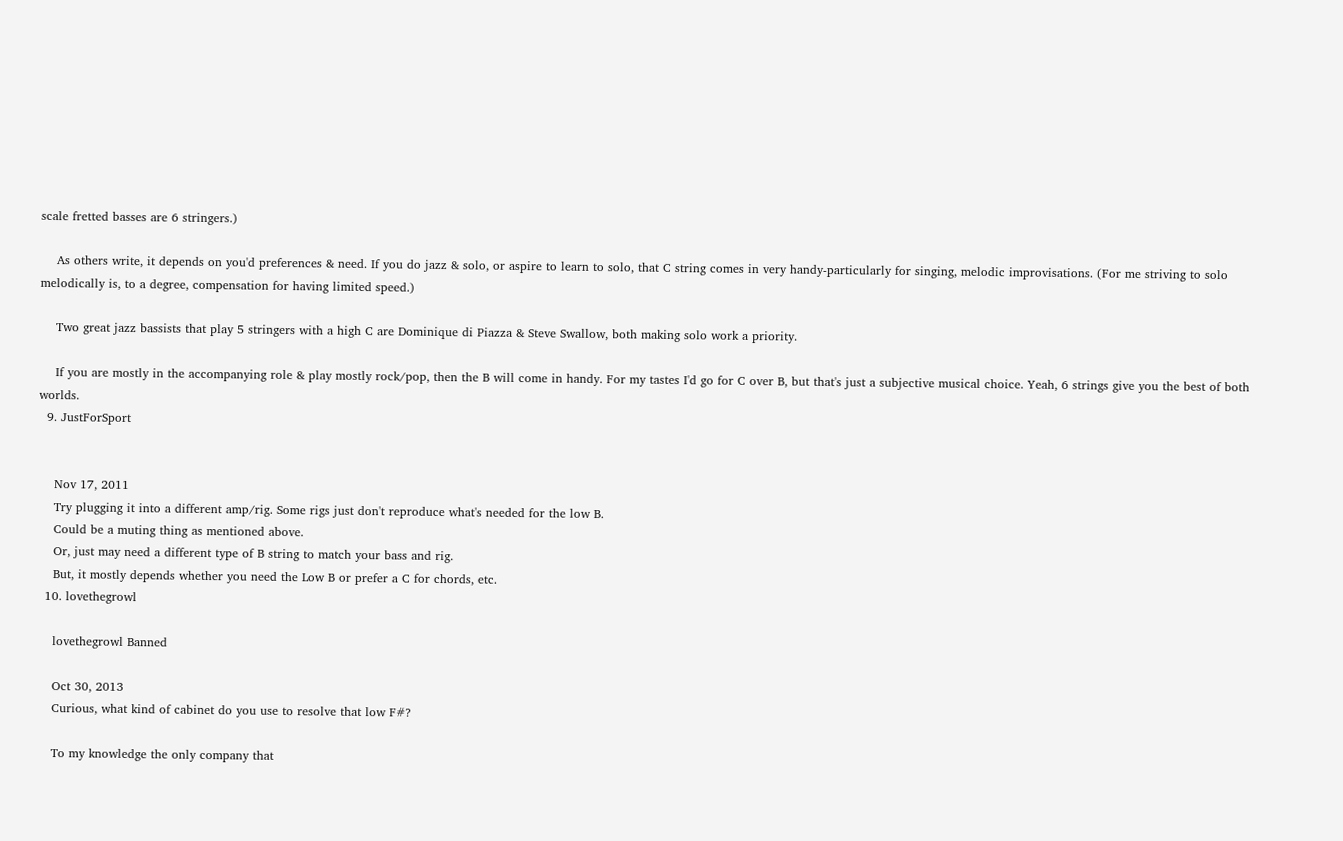scale fretted basses are 6 stringers.)

    As others write, it depends on you'd preferences & need. If you do jazz & solo, or aspire to learn to solo, that C string comes in very handy-particularly for singing, melodic improvisations. (For me striving to solo melodically is, to a degree, compensation for having limited speed.)

    Two great jazz bassists that play 5 stringers with a high C are Dominique di Piazza & Steve Swallow, both making solo work a priority.

    If you are mostly in the accompanying role & play mostly rock/pop, then the B will come in handy. For my tastes I'd go for C over B, but that's just a subjective musical choice. Yeah, 6 strings give you the best of both worlds.
  9. JustForSport


    Nov 17, 2011
    Try plugging it into a different amp/rig. Some rigs just don't reproduce what's needed for the low B.
    Could be a muting thing as mentioned above.
    Or, just may need a different type of B string to match your bass and rig.
    But, it mostly depends whether you need the Low B or prefer a C for chords, etc.
  10. lovethegrowl

    lovethegrowl Banned

    Oct 30, 2013
    Curious, what kind of cabinet do you use to resolve that low F#?

    To my knowledge the only company that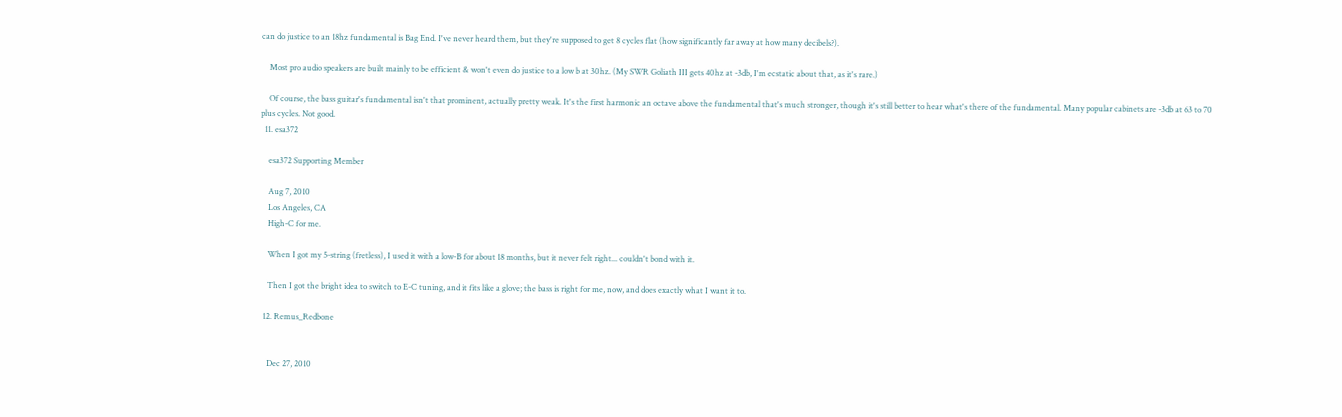can do justice to an 18hz fundamental is Bag End. I've never heard them, but they're supposed to get 8 cycles flat (how significantly far away at how many decibels?).

    Most pro audio speakers are built mainly to be efficient & won't even do justice to a low b at 30hz. (My SWR Goliath III gets 40hz at -3db, I'm ecstatic about that, as it's rare.)

    Of course, the bass guitar's fundamental isn't that prominent, actually pretty weak. It's the first harmonic an octave above the fundamental that's much stronger, though it's still better to hear what's there of the fundamental. Many popular cabinets are -3db at 63 to 70 plus cycles. Not good.
  11. esa372

    esa372 Supporting Member

    Aug 7, 2010
    Los Angeles, CA
    High-C for me.

    When I got my 5-string (fretless), I used it with a low-B for about 18 months, but it never felt right... couldn't bond with it.

    Then I got the bright idea to switch to E-C tuning, and it fits like a glove; the bass is right for me, now, and does exactly what I want it to.

  12. Remus_Redbone


    Dec 27, 2010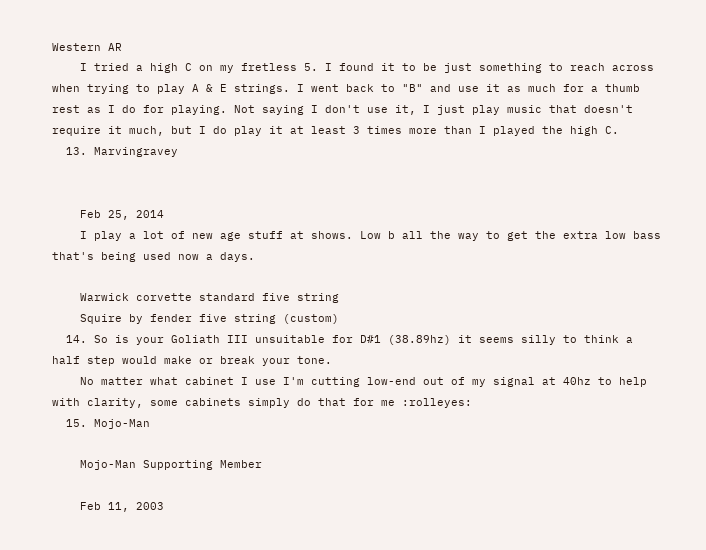Western AR
    I tried a high C on my fretless 5. I found it to be just something to reach across when trying to play A & E strings. I went back to "B" and use it as much for a thumb rest as I do for playing. Not saying I don't use it, I just play music that doesn't require it much, but I do play it at least 3 times more than I played the high C.
  13. Marvingravey


    Feb 25, 2014
    I play a lot of new age stuff at shows. Low b all the way to get the extra low bass that's being used now a days.

    Warwick corvette standard five string
    Squire by fender five string (custom)
  14. So is your Goliath III unsuitable for D#1 (38.89hz) it seems silly to think a half step would make or break your tone.
    No matter what cabinet I use I'm cutting low-end out of my signal at 40hz to help with clarity, some cabinets simply do that for me :rolleyes:
  15. Mojo-Man

    Mojo-Man Supporting Member

    Feb 11, 2003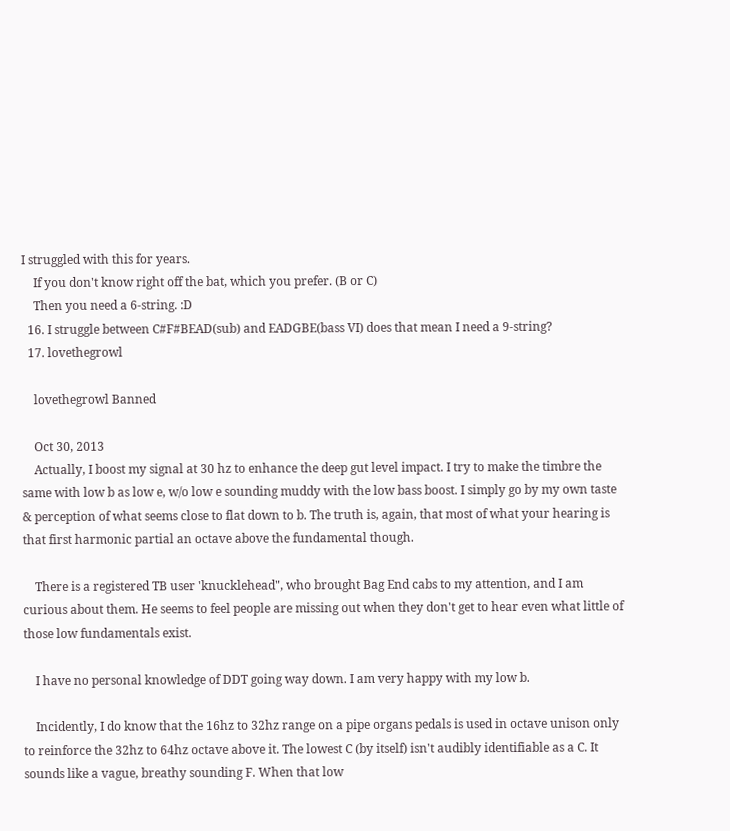I struggled with this for years.
    If you don't know right off the bat, which you prefer. (B or C)
    Then you need a 6-string. :D
  16. I struggle between C#F#BEAD(sub) and EADGBE(bass VI) does that mean I need a 9-string?
  17. lovethegrowl

    lovethegrowl Banned

    Oct 30, 2013
    Actually, I boost my signal at 30 hz to enhance the deep gut level impact. I try to make the timbre the same with low b as low e, w/o low e sounding muddy with the low bass boost. I simply go by my own taste & perception of what seems close to flat down to b. The truth is, again, that most of what your hearing is that first harmonic partial an octave above the fundamental though.

    There is a registered TB user 'knucklehead", who brought Bag End cabs to my attention, and I am curious about them. He seems to feel people are missing out when they don't get to hear even what little of those low fundamentals exist.

    I have no personal knowledge of DDT going way down. I am very happy with my low b.

    Incidently, I do know that the 16hz to 32hz range on a pipe organs pedals is used in octave unison only to reinforce the 32hz to 64hz octave above it. The lowest C (by itself) isn't audibly identifiable as a C. It sounds like a vague, breathy sounding F. When that low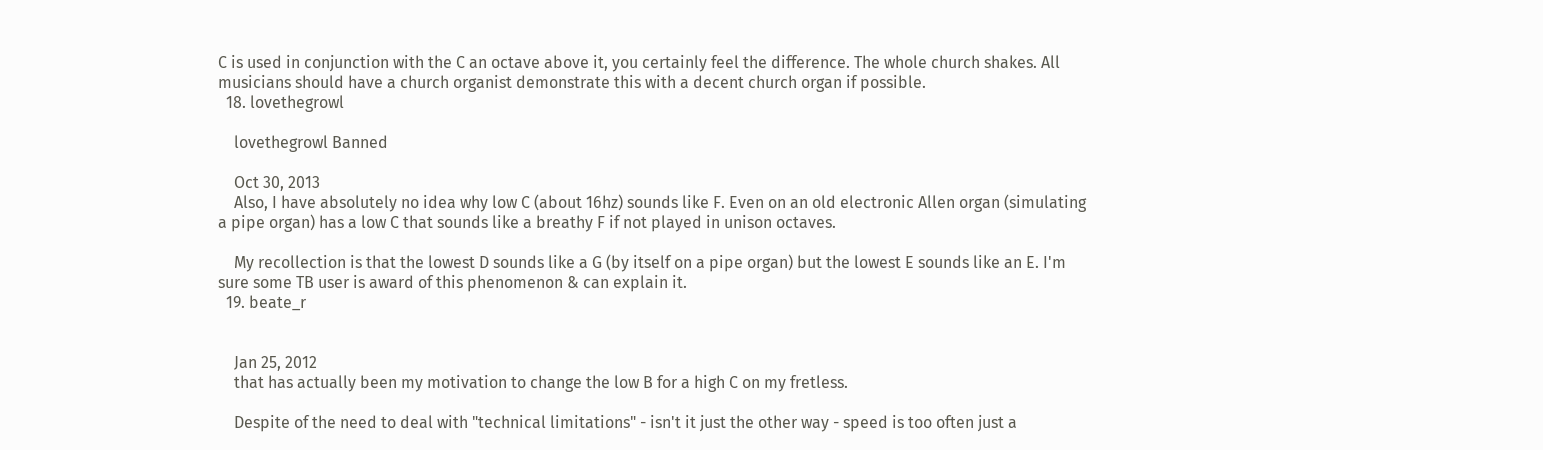C is used in conjunction with the C an octave above it, you certainly feel the difference. The whole church shakes. All musicians should have a church organist demonstrate this with a decent church organ if possible.
  18. lovethegrowl

    lovethegrowl Banned

    Oct 30, 2013
    Also, I have absolutely no idea why low C (about 16hz) sounds like F. Even on an old electronic Allen organ (simulating a pipe organ) has a low C that sounds like a breathy F if not played in unison octaves.

    My recollection is that the lowest D sounds like a G (by itself on a pipe organ) but the lowest E sounds like an E. I'm sure some TB user is award of this phenomenon & can explain it.
  19. beate_r


    Jan 25, 2012
    that has actually been my motivation to change the low B for a high C on my fretless.

    Despite of the need to deal with "technical limitations" - isn't it just the other way - speed is too often just a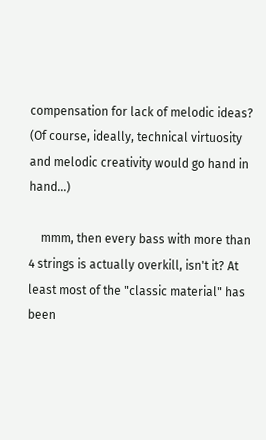compensation for lack of melodic ideas? (Of course, ideally, technical virtuosity and melodic creativity would go hand in hand...)

    mmm, then every bass with more than 4 strings is actually overkill, isn't it? At least most of the "classic material" has been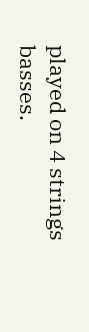played on 4 strings basses.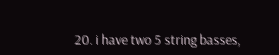20. i have two 5 string basses,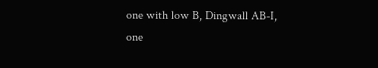one with low B, Dingwall AB-I, one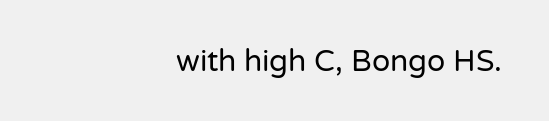with high C, Bongo HS.